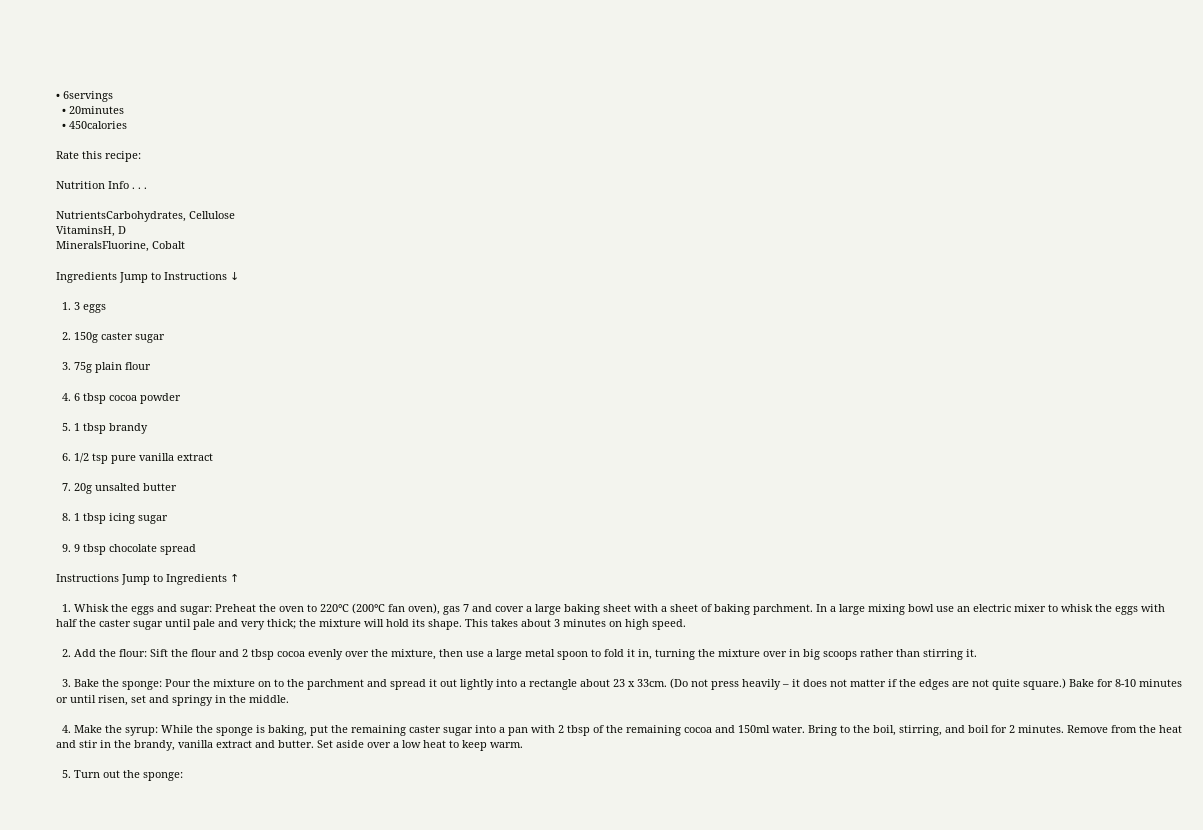• 6servings
  • 20minutes
  • 450calories

Rate this recipe:

Nutrition Info . . .

NutrientsCarbohydrates, Cellulose
VitaminsH, D
MineralsFluorine, Cobalt

Ingredients Jump to Instructions ↓

  1. 3 eggs

  2. 150g caster sugar

  3. 75g plain flour

  4. 6 tbsp cocoa powder

  5. 1 tbsp brandy

  6. 1/2 tsp pure vanilla extract

  7. 20g unsalted butter

  8. 1 tbsp icing sugar

  9. 9 tbsp chocolate spread

Instructions Jump to Ingredients ↑

  1. Whisk the eggs and sugar: Preheat the oven to 220°C (200°C fan oven), gas 7 and cover a large baking sheet with a sheet of baking parchment. In a large mixing bowl use an electric mixer to whisk the eggs with half the caster sugar until pale and very thick; the mixture will hold its shape. This takes about 3 minutes on high speed.

  2. Add the flour: Sift the flour and 2 tbsp cocoa evenly over the mixture, then use a large metal spoon to fold it in, turning the mixture over in big scoops rather than stirring it.

  3. Bake the sponge: Pour the mixture on to the parchment and spread it out lightly into a rectangle about 23 x 33cm. (Do not press heavily – it does not matter if the edges are not quite square.) Bake for 8-10 minutes or until risen, set and springy in the middle.

  4. Make the syrup: While the sponge is baking, put the remaining caster sugar into a pan with 2 tbsp of the remaining cocoa and 150ml water. Bring to the boil, stirring, and boil for 2 minutes. Remove from the heat and stir in the brandy, vanilla extract and butter. Set aside over a low heat to keep warm.

  5. Turn out the sponge: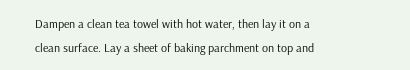Dampen a clean tea towel with hot water, then lay it on a clean surface. Lay a sheet of baking parchment on top and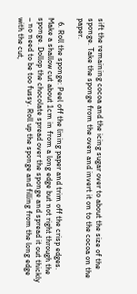sift the remaining cocoa and the icing sugar over to about the size of the sponge. Take the sponge from the oven and invert it on to the cocoa on the paper.

  6. Roll the sponge: Peel off the lining paper and trim off the crisp edges. Make a shallow cut about 1cm in from a long edge but not right through the sponge. Dollop the chocolate spread over the sponge and spread it out thickly – no need to be too fussy. Roll up the sponge and filling from the long edge with the cut,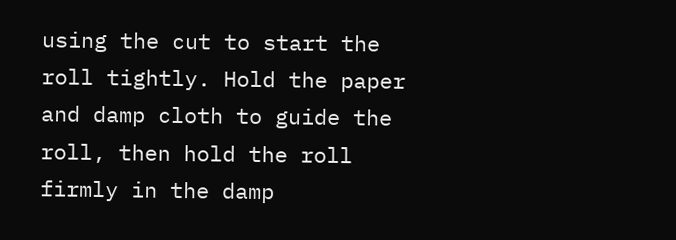using the cut to start the roll tightly. Hold the paper and damp cloth to guide the roll, then hold the roll firmly in the damp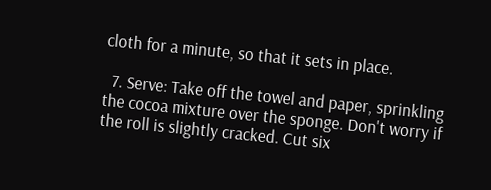cloth for a minute, so that it sets in place.

  7. Serve: Take off the towel and paper, sprinkling the cocoa mixture over the sponge. Don't worry if the roll is slightly cracked. Cut six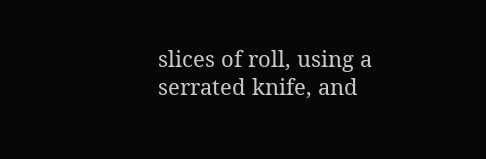slices of roll, using a serrated knife, and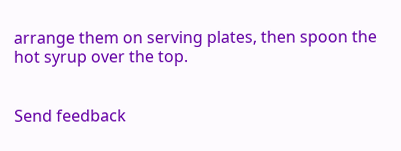arrange them on serving plates, then spoon the hot syrup over the top.


Send feedback